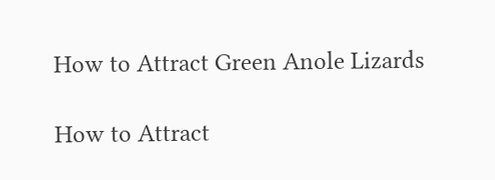How to Attract Green Anole Lizards

How to Attract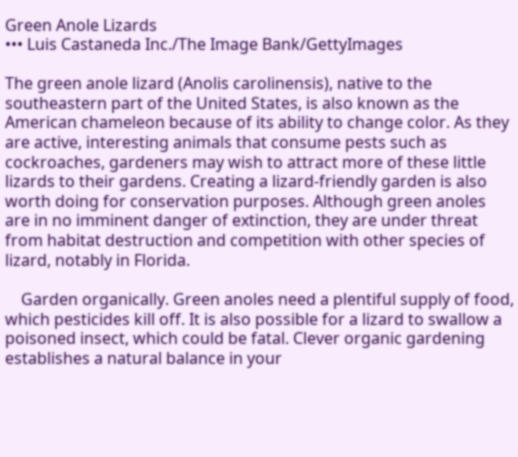Green Anole Lizards
••• Luis Castaneda Inc./The Image Bank/GettyImages

The green anole lizard (Anolis carolinensis), native to the southeastern part of the United States, is also known as the American chameleon because of its ability to change color. As they are active, interesting animals that consume pests such as cockroaches, gardeners may wish to attract more of these little lizards to their gardens. Creating a lizard-friendly garden is also worth doing for conservation purposes. Although green anoles are in no imminent danger of extinction, they are under threat from habitat destruction and competition with other species of lizard, notably in Florida.

    Garden organically. Green anoles need a plentiful supply of food, which pesticides kill off. It is also possible for a lizard to swallow a poisoned insect, which could be fatal. Clever organic gardening establishes a natural balance in your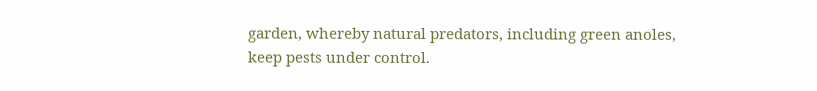garden, whereby natural predators, including green anoles, keep pests under control.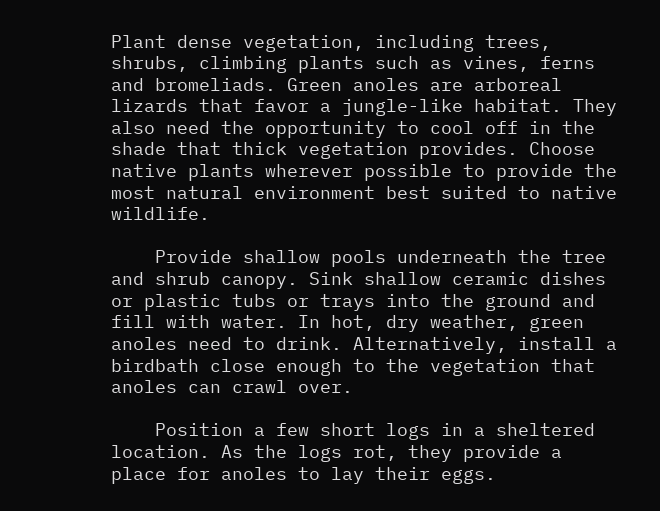Plant dense vegetation, including trees, shrubs, climbing plants such as vines, ferns and bromeliads. Green anoles are arboreal lizards that favor a jungle-like habitat. They also need the opportunity to cool off in the shade that thick vegetation provides. Choose native plants wherever possible to provide the most natural environment best suited to native wildlife.

    Provide shallow pools underneath the tree and shrub canopy. Sink shallow ceramic dishes or plastic tubs or trays into the ground and fill with water. In hot, dry weather, green anoles need to drink. Alternatively, install a birdbath close enough to the vegetation that anoles can crawl over.

    Position a few short logs in a sheltered location. As the logs rot, they provide a place for anoles to lay their eggs.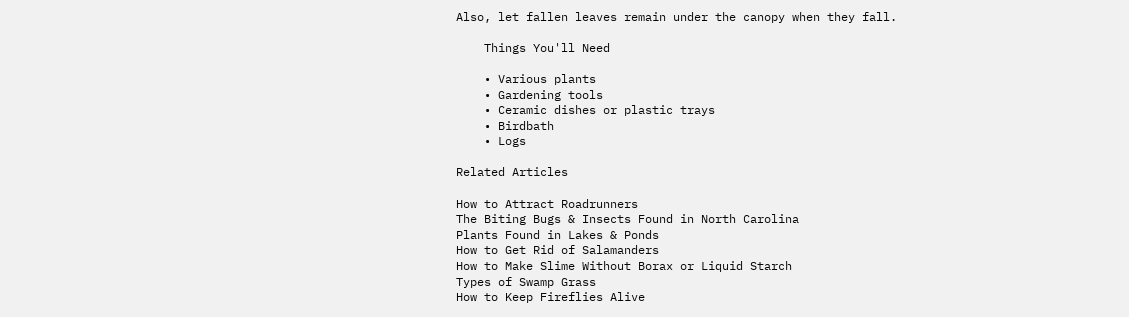Also, let fallen leaves remain under the canopy when they fall.

    Things You'll Need

    • Various plants
    • Gardening tools
    • Ceramic dishes or plastic trays
    • Birdbath
    • Logs

Related Articles

How to Attract Roadrunners
The Biting Bugs & Insects Found in North Carolina
Plants Found in Lakes & Ponds
How to Get Rid of Salamanders
How to Make Slime Without Borax or Liquid Starch
Types of Swamp Grass
How to Keep Fireflies Alive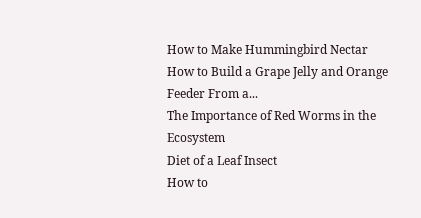How to Make Hummingbird Nectar
How to Build a Grape Jelly and Orange Feeder From a...
The Importance of Red Worms in the Ecosystem
Diet of a Leaf Insect
How to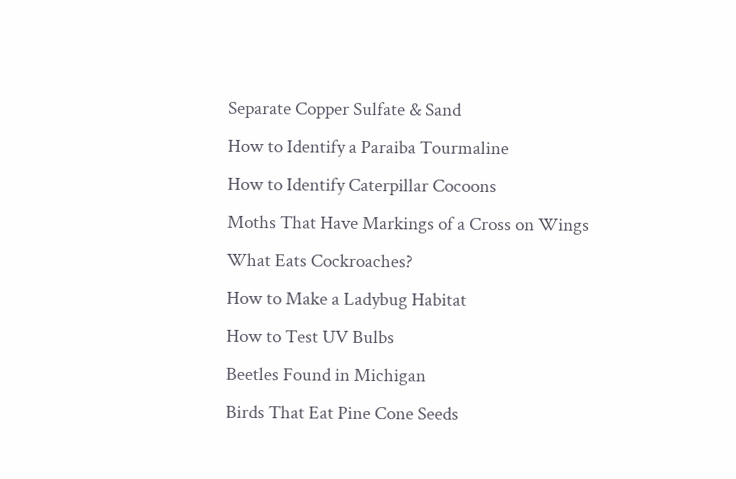Separate Copper Sulfate & Sand
How to Identify a Paraiba Tourmaline
How to Identify Caterpillar Cocoons
Moths That Have Markings of a Cross on Wings
What Eats Cockroaches?
How to Make a Ladybug Habitat
How to Test UV Bulbs
Beetles Found in Michigan
Birds That Eat Pine Cone Seeds